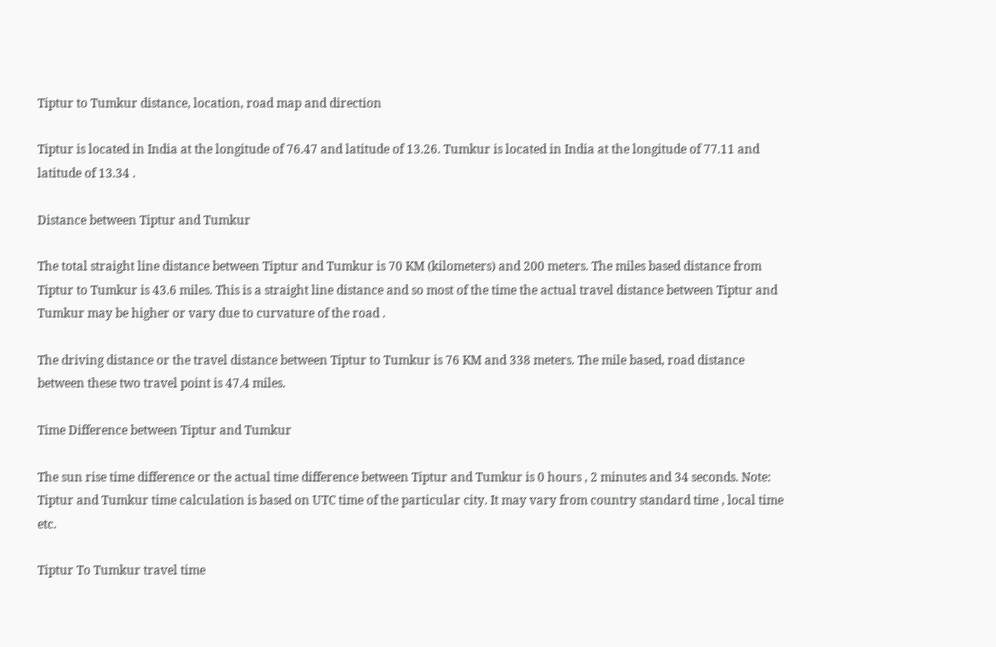Tiptur to Tumkur distance, location, road map and direction

Tiptur is located in India at the longitude of 76.47 and latitude of 13.26. Tumkur is located in India at the longitude of 77.11 and latitude of 13.34 .

Distance between Tiptur and Tumkur

The total straight line distance between Tiptur and Tumkur is 70 KM (kilometers) and 200 meters. The miles based distance from Tiptur to Tumkur is 43.6 miles. This is a straight line distance and so most of the time the actual travel distance between Tiptur and Tumkur may be higher or vary due to curvature of the road .

The driving distance or the travel distance between Tiptur to Tumkur is 76 KM and 338 meters. The mile based, road distance between these two travel point is 47.4 miles.

Time Difference between Tiptur and Tumkur

The sun rise time difference or the actual time difference between Tiptur and Tumkur is 0 hours , 2 minutes and 34 seconds. Note: Tiptur and Tumkur time calculation is based on UTC time of the particular city. It may vary from country standard time , local time etc.

Tiptur To Tumkur travel time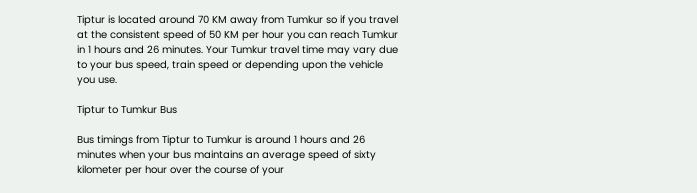Tiptur is located around 70 KM away from Tumkur so if you travel at the consistent speed of 50 KM per hour you can reach Tumkur in 1 hours and 26 minutes. Your Tumkur travel time may vary due to your bus speed, train speed or depending upon the vehicle you use.

Tiptur to Tumkur Bus

Bus timings from Tiptur to Tumkur is around 1 hours and 26 minutes when your bus maintains an average speed of sixty kilometer per hour over the course of your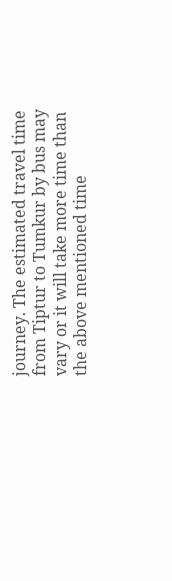journey. The estimated travel time from Tiptur to Tumkur by bus may vary or it will take more time than the above mentioned time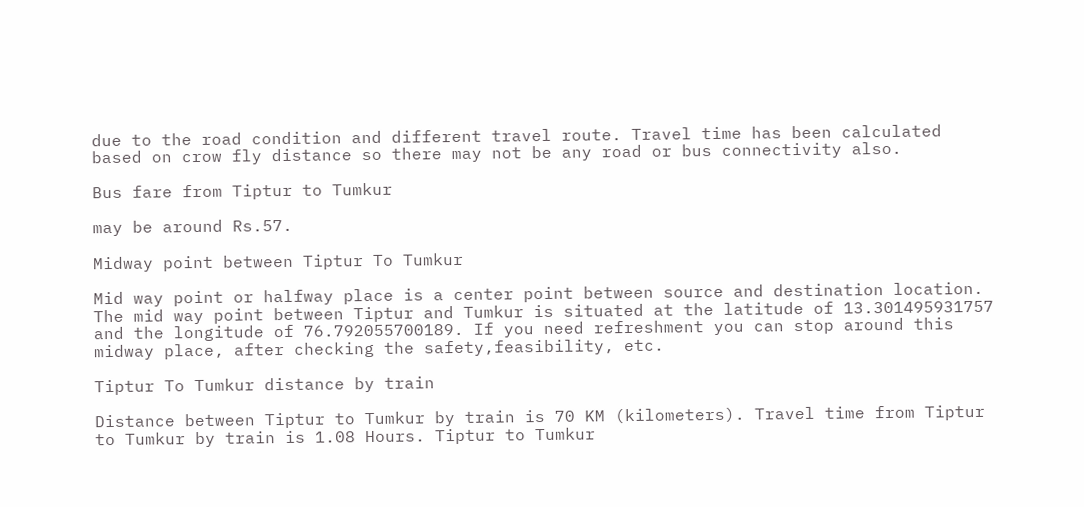due to the road condition and different travel route. Travel time has been calculated based on crow fly distance so there may not be any road or bus connectivity also.

Bus fare from Tiptur to Tumkur

may be around Rs.57.

Midway point between Tiptur To Tumkur

Mid way point or halfway place is a center point between source and destination location. The mid way point between Tiptur and Tumkur is situated at the latitude of 13.301495931757 and the longitude of 76.792055700189. If you need refreshment you can stop around this midway place, after checking the safety,feasibility, etc.

Tiptur To Tumkur distance by train

Distance between Tiptur to Tumkur by train is 70 KM (kilometers). Travel time from Tiptur to Tumkur by train is 1.08 Hours. Tiptur to Tumkur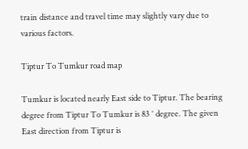train distance and travel time may slightly vary due to various factors.

Tiptur To Tumkur road map

Tumkur is located nearly East side to Tiptur. The bearing degree from Tiptur To Tumkur is 83 ° degree. The given East direction from Tiptur is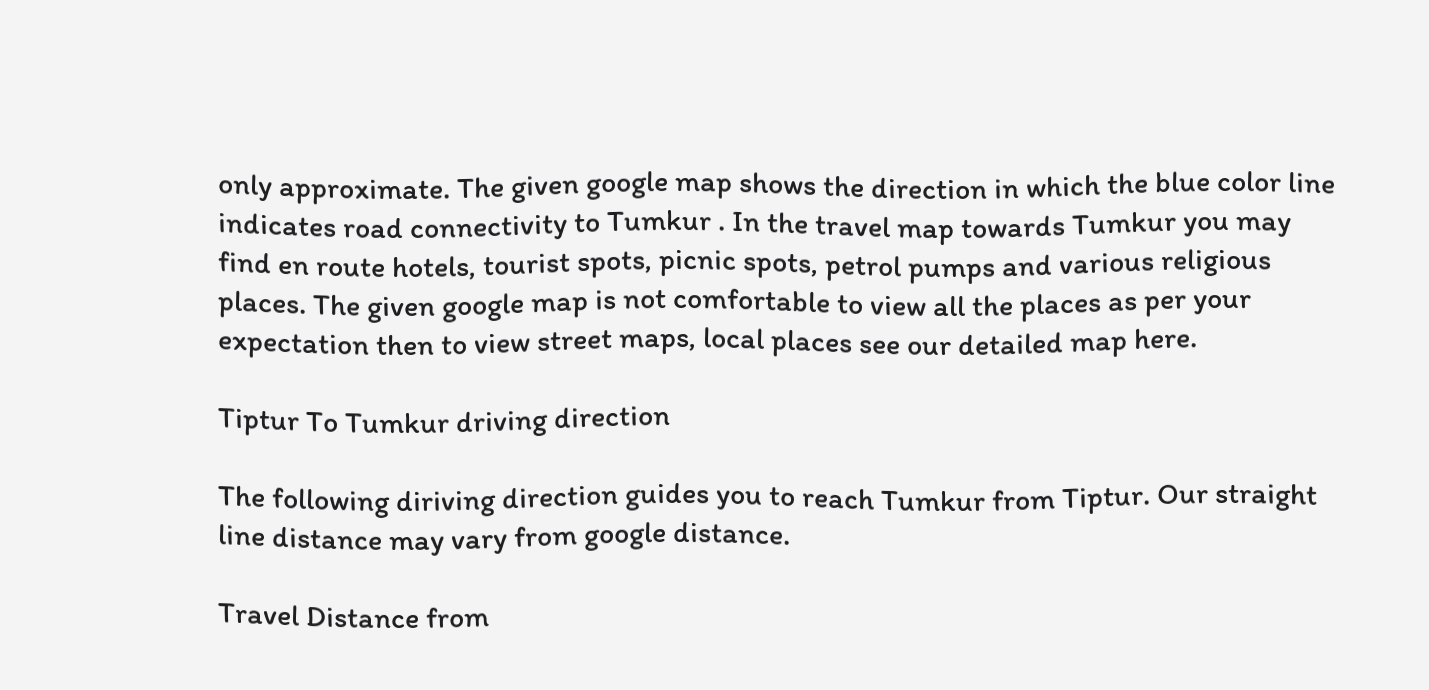only approximate. The given google map shows the direction in which the blue color line indicates road connectivity to Tumkur . In the travel map towards Tumkur you may find en route hotels, tourist spots, picnic spots, petrol pumps and various religious places. The given google map is not comfortable to view all the places as per your expectation then to view street maps, local places see our detailed map here.

Tiptur To Tumkur driving direction

The following diriving direction guides you to reach Tumkur from Tiptur. Our straight line distance may vary from google distance.

Travel Distance from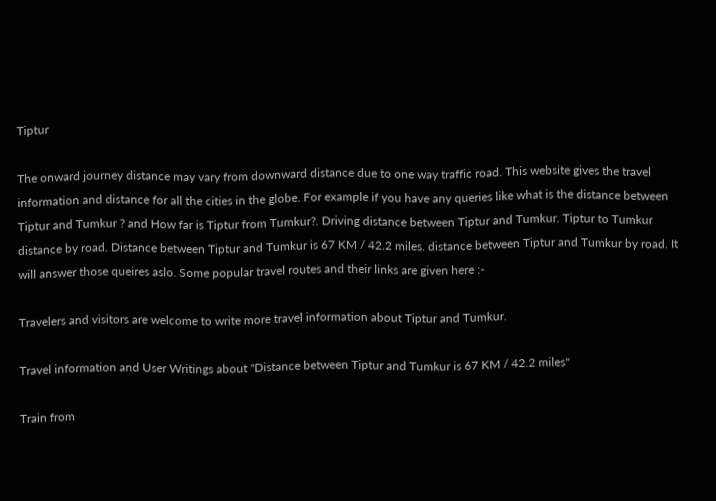Tiptur

The onward journey distance may vary from downward distance due to one way traffic road. This website gives the travel information and distance for all the cities in the globe. For example if you have any queries like what is the distance between Tiptur and Tumkur ? and How far is Tiptur from Tumkur?. Driving distance between Tiptur and Tumkur. Tiptur to Tumkur distance by road. Distance between Tiptur and Tumkur is 67 KM / 42.2 miles. distance between Tiptur and Tumkur by road. It will answer those queires aslo. Some popular travel routes and their links are given here :-

Travelers and visitors are welcome to write more travel information about Tiptur and Tumkur.

Travel information and User Writings about "Distance between Tiptur and Tumkur is 67 KM / 42.2 miles"

Train from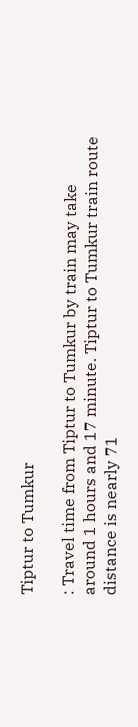Tiptur to Tumkur

: Travel time from Tiptur to Tumkur by train may take around 1 hours and 17 minute. Tiptur to Tumkur train route distance is nearly 71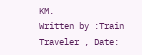KM.
Written by :Train Traveler , Date: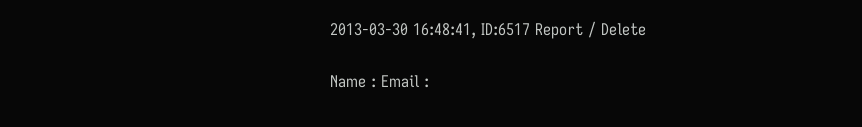2013-03-30 16:48:41, ID:6517 Report / Delete

Name : Email :